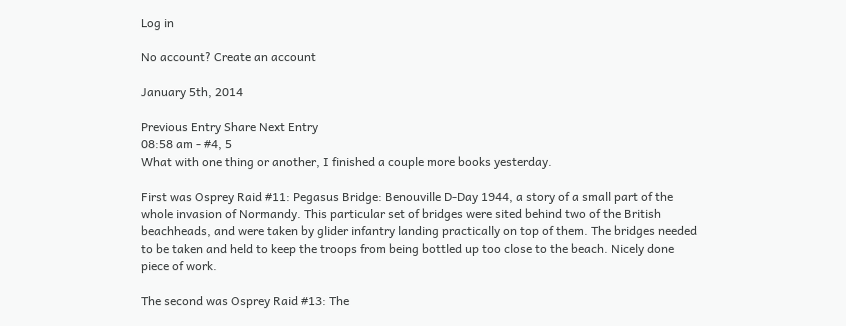Log in

No account? Create an account

January 5th, 2014

Previous Entry Share Next Entry
08:58 am - #4, 5
What with one thing or another, I finished a couple more books yesterday.

First was Osprey Raid #11: Pegasus Bridge: Benouville D-Day 1944, a story of a small part of the whole invasion of Normandy. This particular set of bridges were sited behind two of the British beachheads, and were taken by glider infantry landing practically on top of them. The bridges needed to be taken and held to keep the troops from being bottled up too close to the beach. Nicely done piece of work.

The second was Osprey Raid #13: The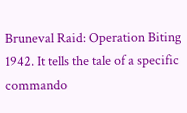Bruneval Raid: Operation Biting 1942. It tells the tale of a specific commando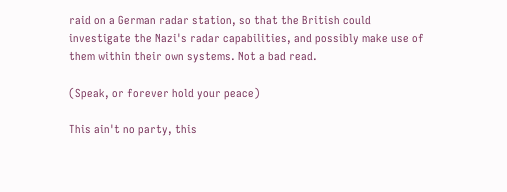raid on a German radar station, so that the British could investigate the Nazi's radar capabilities, and possibly make use of them within their own systems. Not a bad read.

(Speak, or forever hold your peace)

This ain't no party, this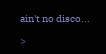ain't no disco...

>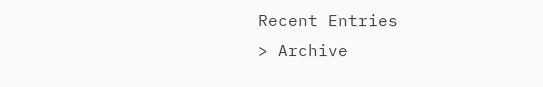Recent Entries
> Archive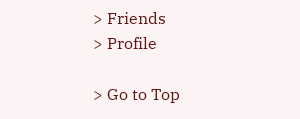> Friends
> Profile

> Go to Top